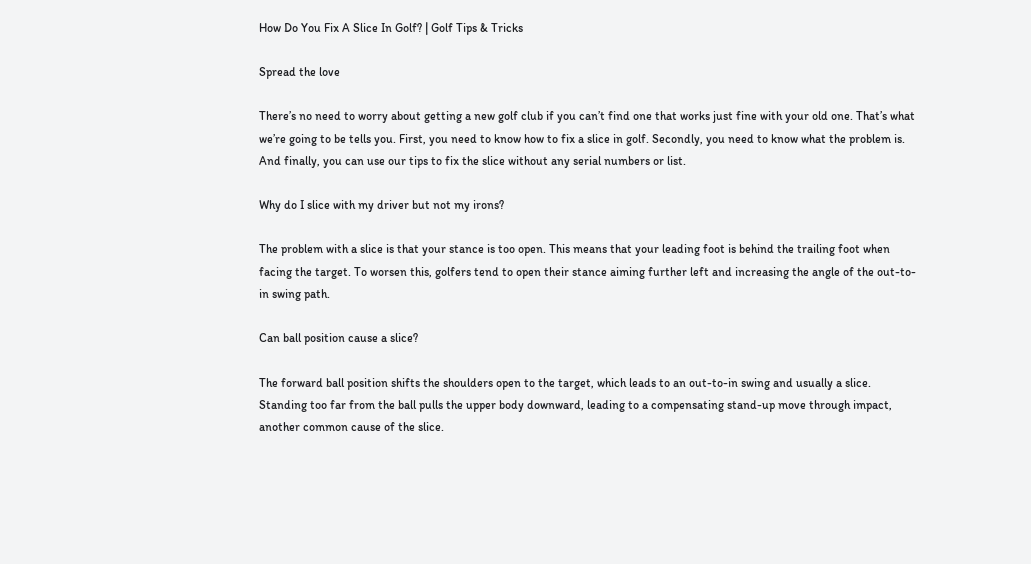How Do You Fix A Slice In Golf? | Golf Tips & Tricks

Spread the love

There’s no need to worry about getting a new golf club if you can’t find one that works just fine with your old one. That’s what we’re going to be tells you. First, you need to know how to fix a slice in golf. Secondly, you need to know what the problem is. And finally, you can use our tips to fix the slice without any serial numbers or list.

Why do I slice with my driver but not my irons?

The problem with a slice is that your stance is too open. This means that your leading foot is behind the trailing foot when facing the target. To worsen this, golfers tend to open their stance aiming further left and increasing the angle of the out-to-in swing path.

Can ball position cause a slice?

The forward ball position shifts the shoulders open to the target, which leads to an out-to-in swing and usually a slice. Standing too far from the ball pulls the upper body downward, leading to a compensating stand-up move through impact, another common cause of the slice.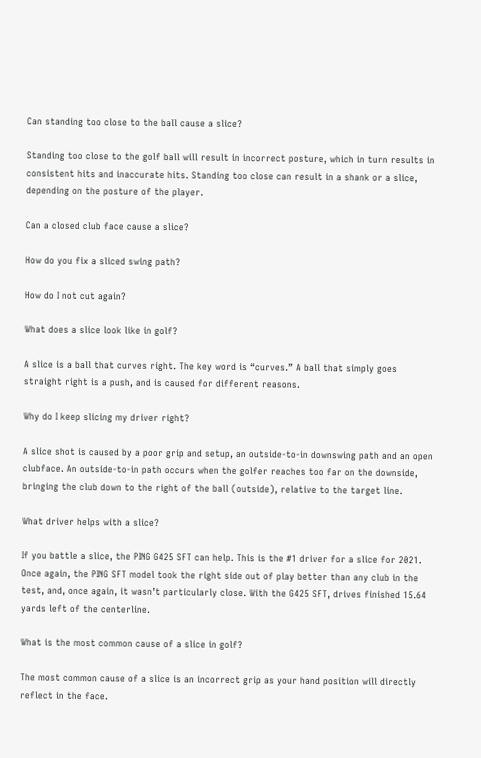Can standing too close to the ball cause a slice?

Standing too close to the golf ball will result in incorrect posture, which in turn results in consistent hits and inaccurate hits. Standing too close can result in a shank or a slice, depending on the posture of the player.

Can a closed club face cause a slice?

How do you fix a sliced swing path?

How do I not cut again?

What does a slice look like in golf?

A slice is a ball that curves right. The key word is “curves.” A ball that simply goes straight right is a push, and is caused for different reasons.

Why do I keep slicing my driver right?

A slice shot is caused by a poor grip and setup, an outside-to-in downswing path and an open clubface. An outside-to-in path occurs when the golfer reaches too far on the downside, bringing the club down to the right of the ball (outside), relative to the target line.

What driver helps with a slice?

If you battle a slice, the PING G425 SFT can help. This is the #1 driver for a slice for 2021. Once again, the PING SFT model took the right side out of play better than any club in the test, and, once again, it wasn’t particularly close. With the G425 SFT, drives finished 15.64 yards left of the centerline.

What is the most common cause of a slice in golf?

The most common cause of a slice is an incorrect grip as your hand position will directly reflect in the face.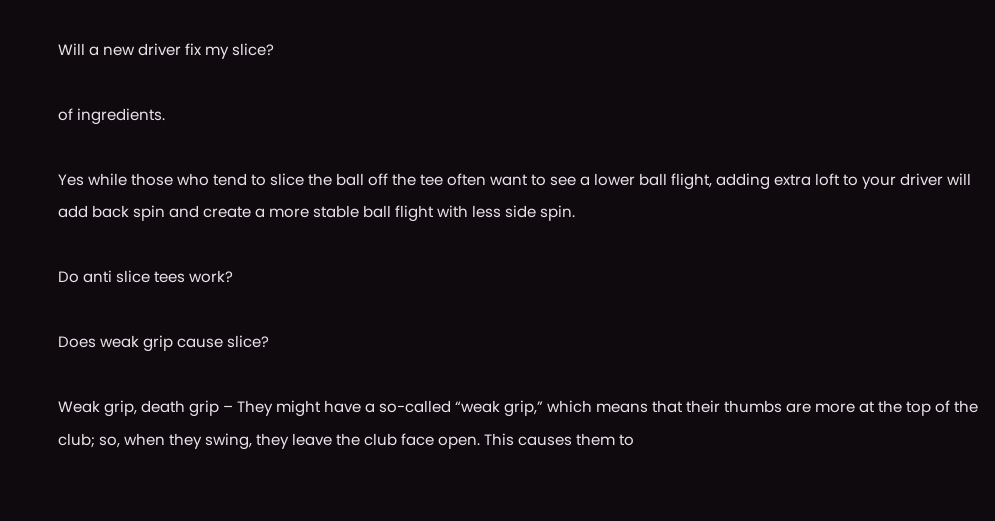Will a new driver fix my slice?

of ingredients.

Yes while those who tend to slice the ball off the tee often want to see a lower ball flight, adding extra loft to your driver will add back spin and create a more stable ball flight with less side spin.

Do anti slice tees work?

Does weak grip cause slice?

Weak grip, death grip – They might have a so-called “weak grip,” which means that their thumbs are more at the top of the club; so, when they swing, they leave the club face open. This causes them to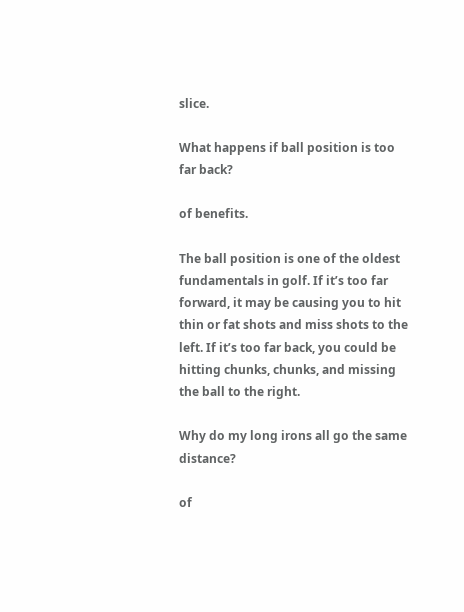slice.

What happens if ball position is too far back?

of benefits.

The ball position is one of the oldest fundamentals in golf. If it’s too far forward, it may be causing you to hit thin or fat shots and miss shots to the left. If it’s too far back, you could be hitting chunks, chunks, and missing the ball to the right.

Why do my long irons all go the same distance?

of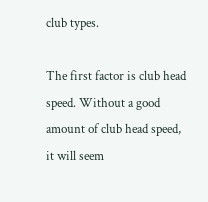club types.

The first factor is club head speed. Without a good amount of club head speed, it will seem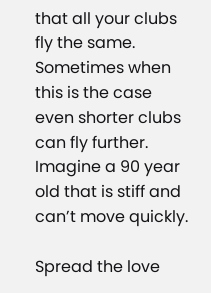that all your clubs fly the same. Sometimes when this is the case even shorter clubs can fly further. Imagine a 90 year old that is stiff and can’t move quickly.

Spread the love